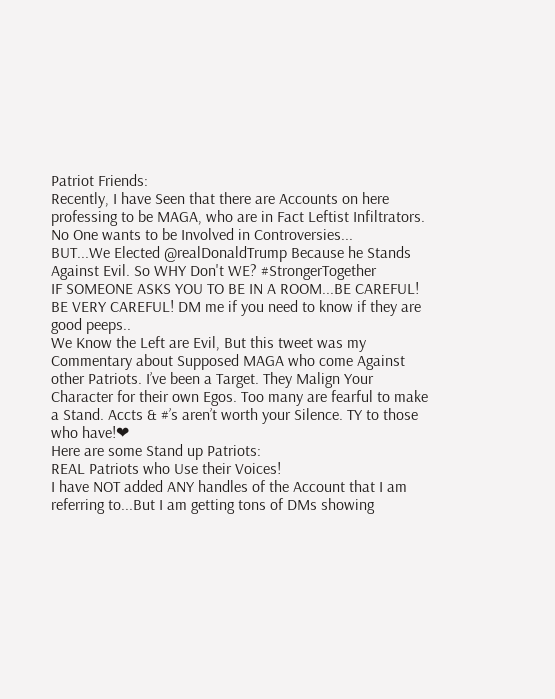Patriot Friends:
Recently, I have Seen that there are Accounts on here professing to be MAGA, who are in Fact Leftist Infiltrators. No One wants to be Involved in Controversies...
BUT...We Elected @realDonaldTrump Because he Stands Against Evil. So WHY Don't WE? #StrongerTogether
IF SOMEONE ASKS YOU TO BE IN A ROOM...BE CAREFUL! BE VERY CAREFUL! DM me if you need to know if they are good peeps..
We Know the Left are Evil, But this tweet was my Commentary about Supposed MAGA who come Against other Patriots. I’ve been a Target. They Malign Your Character for their own Egos. Too many are fearful to make a Stand. Accts & #’s aren’t worth your Silence. TY to those who have!❤
Here are some Stand up Patriots:
REAL Patriots who Use their Voices!
I have NOT added ANY handles of the Account that I am referring to...But I am getting tons of DMs showing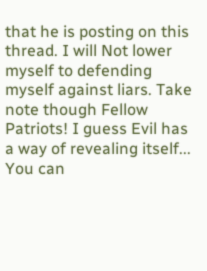that he is posting on this thread. I will Not lower myself to defending myself against liars. Take note though Fellow Patriots! I guess Evil has a way of revealing itself...
You can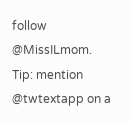follow @MissILmom.
Tip: mention @twtextapp on a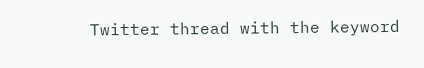Twitter thread with the keyword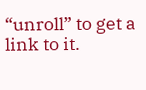“unroll” to get a link to it.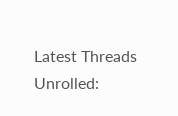Latest Threads Unrolled: